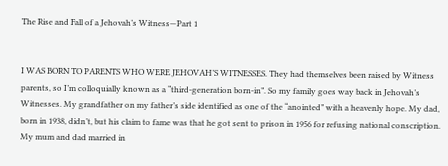The Rise and Fall of a Jehovah’s Witness—Part 1


I WAS BORN TO PARENTS WHO WERE JEHOVAH’S WITNESSES. They had themselves been raised by Witness parents, so I’m colloquially known as a “third-generation born-in”. So my family goes way back in Jehovah’s Witnesses. My grandfather on my father’s side identified as one of the “anointed” with a heavenly hope. My dad, born in 1938, didn’t, but his claim to fame was that he got sent to prison in 1956 for refusing national conscription. My mum and dad married in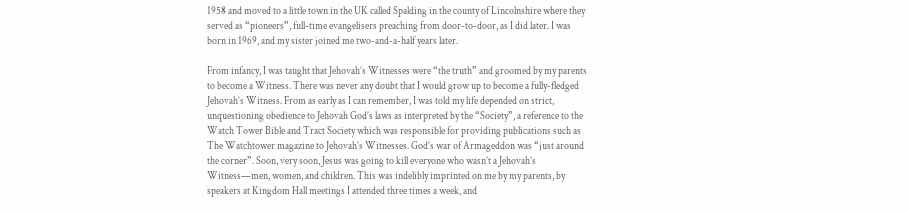1958 and moved to a little town in the UK called Spalding in the county of Lincolnshire where they served as “pioneers”, full-time evangelisers preaching from door-to-door, as I did later. I was born in 1969, and my sister joined me two-and-a-half years later.

From infancy, I was taught that Jehovah’s Witnesses were “the truth” and groomed by my parents to become a Witness. There was never any doubt that I would grow up to become a fully-fledged Jehovah’s Witness. From as early as I can remember, I was told my life depended on strict, unquestioning obedience to Jehovah God’s laws as interpreted by the “Society”, a reference to the Watch Tower Bible and Tract Society which was responsible for providing publications such as The Watchtower magazine to Jehovah’s Witnesses. God’s war of Armageddon was “just around the corner”. Soon, very soon, Jesus was going to kill everyone who wasn’t a Jehovah’s Witness—men, women, and children. This was indelibly imprinted on me by my parents, by speakers at Kingdom Hall meetings I attended three times a week, and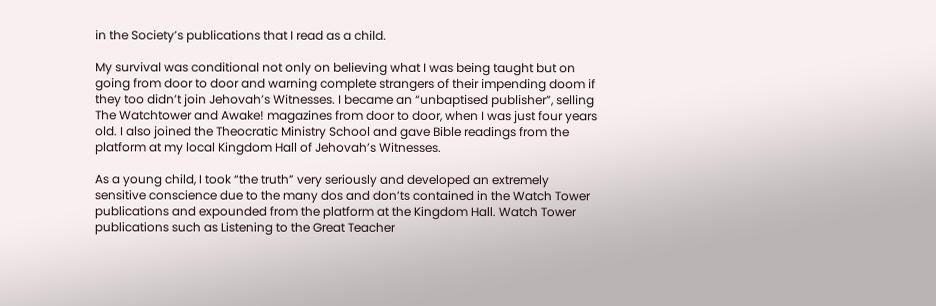in the Society’s publications that I read as a child.

My survival was conditional not only on believing what I was being taught but on going from door to door and warning complete strangers of their impending doom if they too didn’t join Jehovah’s Witnesses. I became an “unbaptised publisher”, selling The Watchtower and Awake! magazines from door to door, when I was just four years old. I also joined the Theocratic Ministry School and gave Bible readings from the platform at my local Kingdom Hall of Jehovah’s Witnesses.

As a young child, I took “the truth” very seriously and developed an extremely sensitive conscience due to the many dos and don’ts contained in the Watch Tower publications and expounded from the platform at the Kingdom Hall. Watch Tower publications such as Listening to the Great Teacher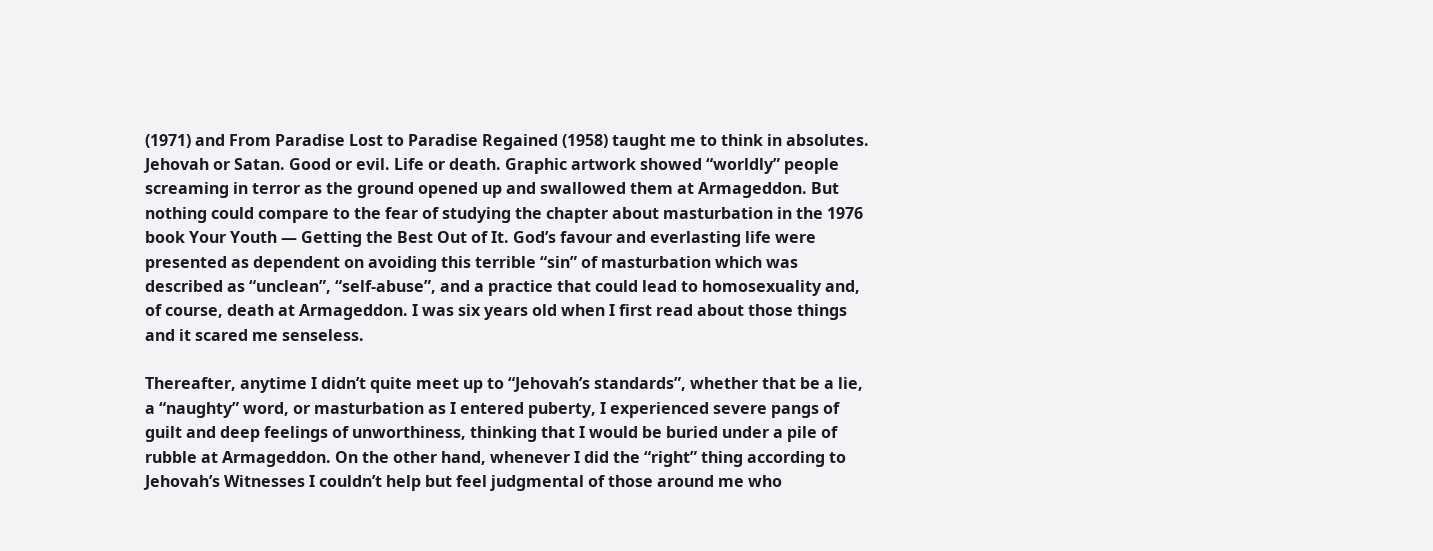(1971) and From Paradise Lost to Paradise Regained (1958) taught me to think in absolutes. Jehovah or Satan. Good or evil. Life or death. Graphic artwork showed “worldly” people screaming in terror as the ground opened up and swallowed them at Armageddon. But nothing could compare to the fear of studying the chapter about masturbation in the 1976 book Your Youth — Getting the Best Out of It. God’s favour and everlasting life were presented as dependent on avoiding this terrible “sin” of masturbation which was described as “unclean”, “self-abuse”, and a practice that could lead to homosexuality and, of course, death at Armageddon. I was six years old when I first read about those things and it scared me senseless.

Thereafter, anytime I didn’t quite meet up to “Jehovah’s standards”, whether that be a lie, a “naughty” word, or masturbation as I entered puberty, I experienced severe pangs of guilt and deep feelings of unworthiness, thinking that I would be buried under a pile of rubble at Armageddon. On the other hand, whenever I did the “right” thing according to Jehovah’s Witnesses I couldn’t help but feel judgmental of those around me who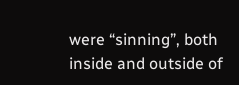were “sinning”, both inside and outside of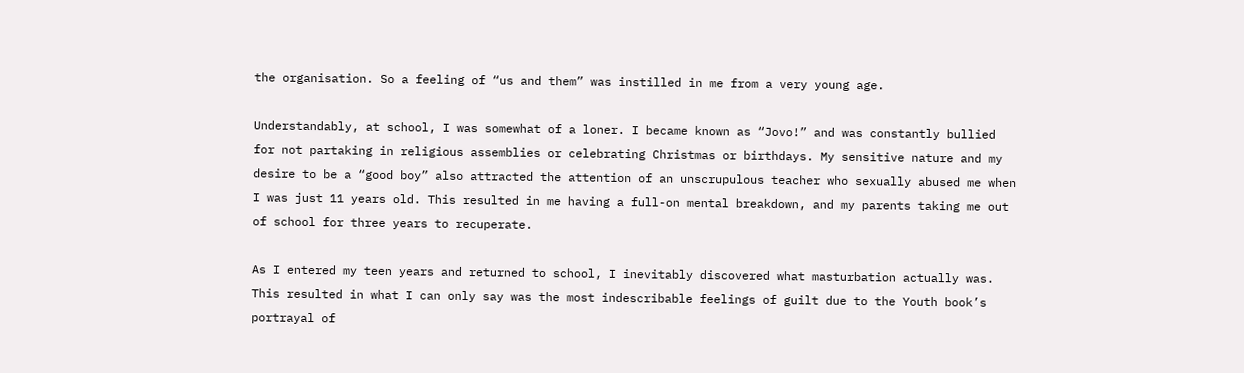the organisation. So a feeling of “us and them” was instilled in me from a very young age.

Understandably, at school, I was somewhat of a loner. I became known as “Jovo!” and was constantly bullied for not partaking in religious assemblies or celebrating Christmas or birthdays. My sensitive nature and my desire to be a “good boy” also attracted the attention of an unscrupulous teacher who sexually abused me when I was just 11 years old. This resulted in me having a full-on mental breakdown, and my parents taking me out of school for three years to recuperate.

As I entered my teen years and returned to school, I inevitably discovered what masturbation actually was. This resulted in what I can only say was the most indescribable feelings of guilt due to the Youth book’s portrayal of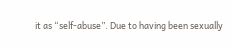it as “self-abuse”. Due to having been sexually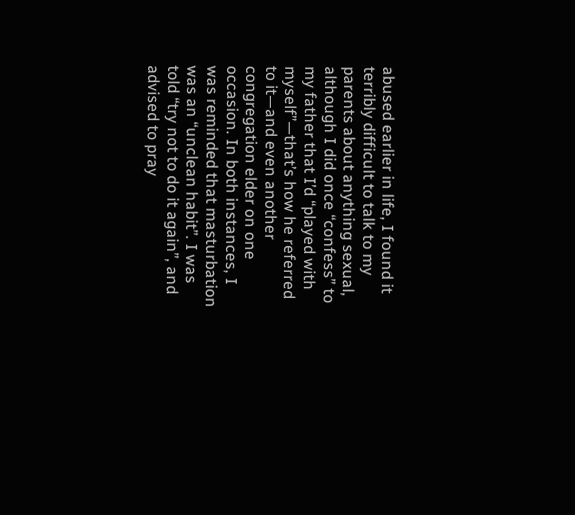abused earlier in life, I found it terribly difficult to talk to my parents about anything sexual, although I did once “confess” to my father that I’d “played with myself”—that’s how he referred to it—and even another congregation elder on one occasion. In both instances, I was reminded that masturbation was an “unclean habit”. I was told “try not to do it again”, and advised to pray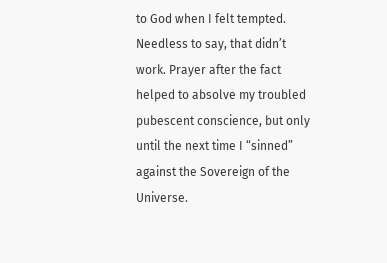to God when I felt tempted. Needless to say, that didn’t work. Prayer after the fact helped to absolve my troubled pubescent conscience, but only until the next time I “sinned” against the Sovereign of the Universe.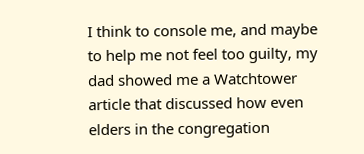I think to console me, and maybe to help me not feel too guilty, my dad showed me a Watchtower article that discussed how even elders in the congregation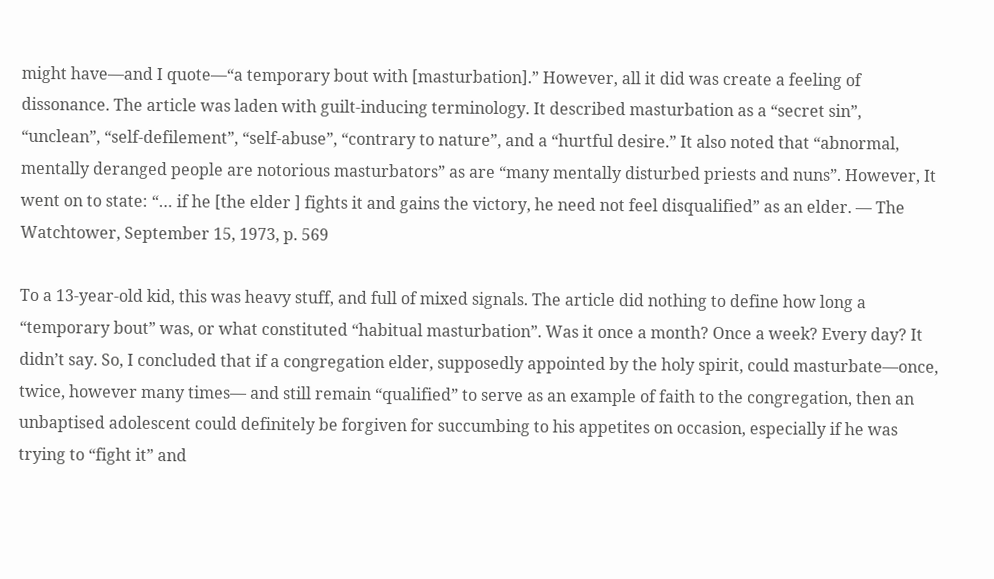might have—and I quote—“a temporary bout with [masturbation].” However, all it did was create a feeling of dissonance. The article was laden with guilt-inducing terminology. It described masturbation as a “secret sin”, “unclean”, “self-defilement”, “self-abuse”, “contrary to nature”, and a “hurtful desire.” It also noted that “abnormal, mentally deranged people are notorious masturbators” as are “many mentally disturbed priests and nuns”. However, It went on to state: “… if he [the elder ] fights it and gains the victory, he need not feel disqualified” as an elder. — The Watchtower, September 15, 1973, p. 569

To a 13-year-old kid, this was heavy stuff, and full of mixed signals. The article did nothing to define how long a “temporary bout” was, or what constituted “habitual masturbation”. Was it once a month? Once a week? Every day? It didn’t say. So, I concluded that if a congregation elder, supposedly appointed by the holy spirit, could masturbate—once, twice, however many times— and still remain “qualified” to serve as an example of faith to the congregation, then an unbaptised adolescent could definitely be forgiven for succumbing to his appetites on occasion, especially if he was trying to “fight it” and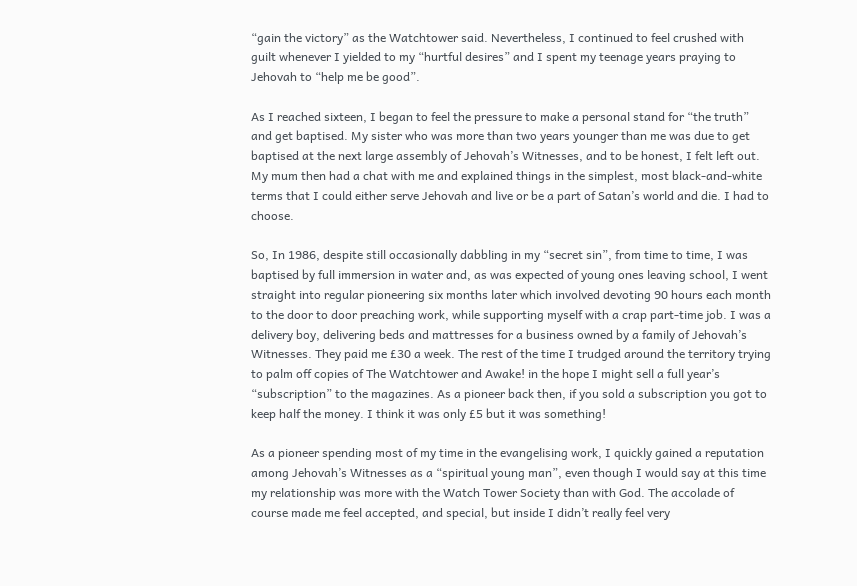“gain the victory” as the Watchtower said. Nevertheless, I continued to feel crushed with guilt whenever I yielded to my “hurtful desires” and I spent my teenage years praying to Jehovah to “help me be good”.

As I reached sixteen, I began to feel the pressure to make a personal stand for “the truth” and get baptised. My sister who was more than two years younger than me was due to get baptised at the next large assembly of Jehovah’s Witnesses, and to be honest, I felt left out. My mum then had a chat with me and explained things in the simplest, most black-and-white terms that I could either serve Jehovah and live or be a part of Satan’s world and die. I had to choose.

So, In 1986, despite still occasionally dabbling in my “secret sin”, from time to time, I was baptised by full immersion in water and, as was expected of young ones leaving school, I went straight into regular pioneering six months later which involved devoting 90 hours each month to the door to door preaching work, while supporting myself with a crap part-time job. I was a delivery boy, delivering beds and mattresses for a business owned by a family of Jehovah’s Witnesses. They paid me £30 a week. The rest of the time I trudged around the territory trying to palm off copies of The Watchtower and Awake! in the hope I might sell a full year’s “subscription” to the magazines. As a pioneer back then, if you sold a subscription you got to keep half the money. I think it was only £5 but it was something!

As a pioneer spending most of my time in the evangelising work, I quickly gained a reputation among Jehovah’s Witnesses as a “spiritual young man”, even though I would say at this time my relationship was more with the Watch Tower Society than with God. The accolade of course made me feel accepted, and special, but inside I didn’t really feel very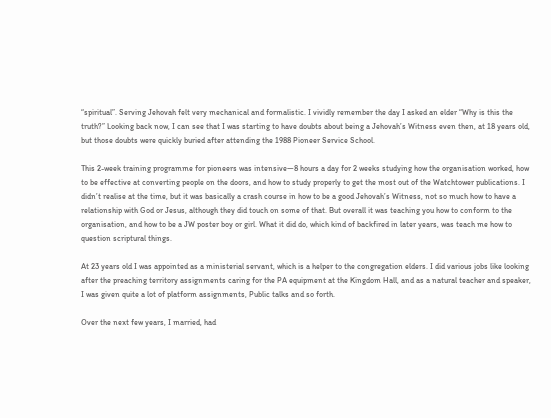“spiritual”. Serving Jehovah felt very mechanical and formalistic. I vividly remember the day I asked an elder “Why is this the truth?” Looking back now, I can see that I was starting to have doubts about being a Jehovah’s Witness even then, at 18 years old, but those doubts were quickly buried after attending the 1988 Pioneer Service School.

This 2-week training programme for pioneers was intensive—8 hours a day for 2 weeks studying how the organisation worked, how to be effective at converting people on the doors, and how to study properly to get the most out of the Watchtower publications. I didn’t realise at the time, but it was basically a crash course in how to be a good Jehovah’s Witness, not so much how to have a relationship with God or Jesus, although they did touch on some of that. But overall it was teaching you how to conform to the organisation, and how to be a JW poster boy or girl. What it did do, which kind of backfired in later years, was teach me how to question scriptural things.

At 23 years old I was appointed as a ministerial servant, which is a helper to the congregation elders. I did various jobs like looking after the preaching territory assignments caring for the PA equipment at the Kingdom Hall, and as a natural teacher and speaker, I was given quite a lot of platform assignments, Public talks and so forth.

Over the next few years, I married, had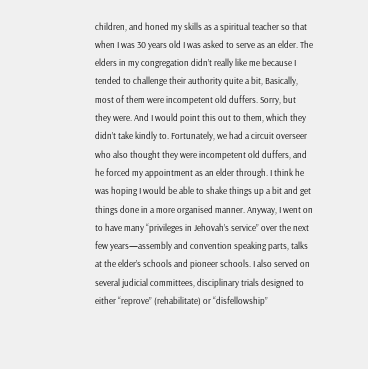children, and honed my skills as a spiritual teacher so that when I was 30 years old I was asked to serve as an elder. The elders in my congregation didn’t really like me because I tended to challenge their authority quite a bit, Basically, most of them were incompetent old duffers. Sorry, but they were. And I would point this out to them, which they didn’t take kindly to. Fortunately, we had a circuit overseer who also thought they were incompetent old duffers, and he forced my appointment as an elder through. I think he was hoping I would be able to shake things up a bit and get things done in a more organised manner. Anyway, I went on to have many “privileges in Jehovah’s service” over the next few years—assembly and convention speaking parts, talks at the elder’s schools and pioneer schools. I also served on several judicial committees, disciplinary trials designed to either “reprove” (rehabilitate) or “disfellowship”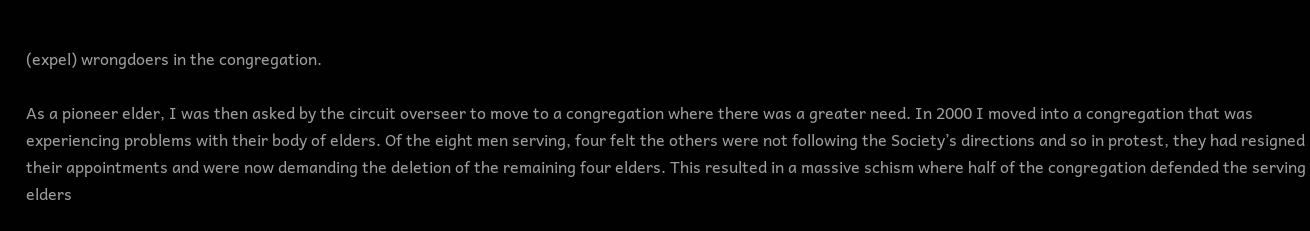(expel) wrongdoers in the congregation.

As a pioneer elder, I was then asked by the circuit overseer to move to a congregation where there was a greater need. In 2000 I moved into a congregation that was experiencing problems with their body of elders. Of the eight men serving, four felt the others were not following the Society’s directions and so in protest, they had resigned their appointments and were now demanding the deletion of the remaining four elders. This resulted in a massive schism where half of the congregation defended the serving elders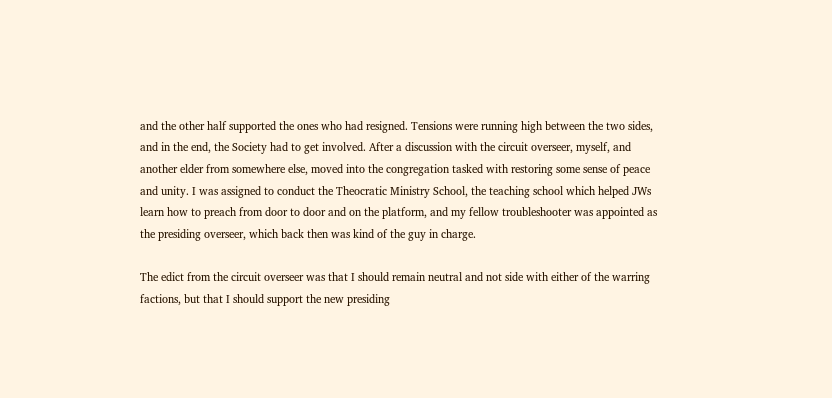and the other half supported the ones who had resigned. Tensions were running high between the two sides, and in the end, the Society had to get involved. After a discussion with the circuit overseer, myself, and another elder from somewhere else, moved into the congregation tasked with restoring some sense of peace and unity. I was assigned to conduct the Theocratic Ministry School, the teaching school which helped JWs learn how to preach from door to door and on the platform, and my fellow troubleshooter was appointed as the presiding overseer, which back then was kind of the guy in charge.

The edict from the circuit overseer was that I should remain neutral and not side with either of the warring factions, but that I should support the new presiding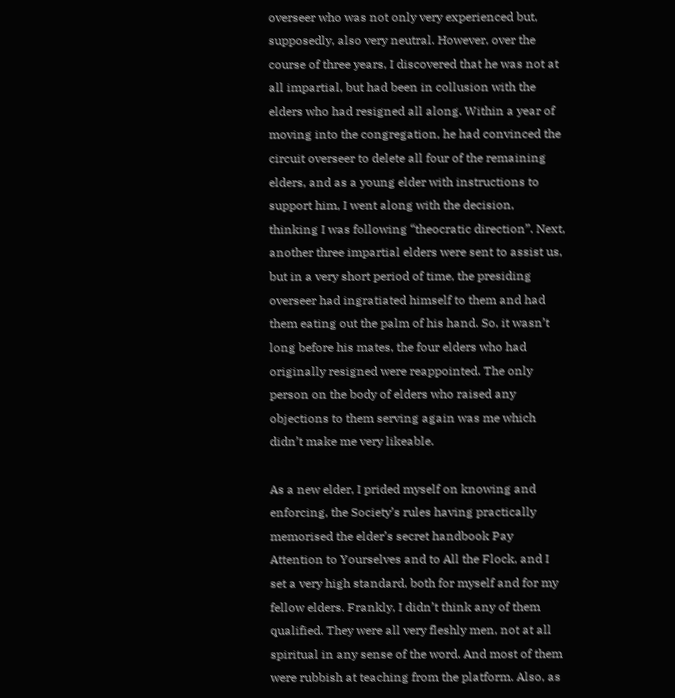overseer who was not only very experienced but, supposedly, also very neutral. However, over the course of three years, I discovered that he was not at all impartial, but had been in collusion with the elders who had resigned all along. Within a year of moving into the congregation, he had convinced the circuit overseer to delete all four of the remaining elders, and as a young elder with instructions to support him, I went along with the decision, thinking I was following “theocratic direction”. Next, another three impartial elders were sent to assist us, but in a very short period of time, the presiding overseer had ingratiated himself to them and had them eating out the palm of his hand. So, it wasn’t long before his mates, the four elders who had originally resigned were reappointed. The only person on the body of elders who raised any objections to them serving again was me which didn’t make me very likeable.

As a new elder, I prided myself on knowing and enforcing, the Society’s rules having practically memorised the elder’s secret handbook Pay Attention to Yourselves and to All the Flock, and I set a very high standard, both for myself and for my fellow elders. Frankly, I didn’t think any of them qualified. They were all very fleshly men, not at all spiritual in any sense of the word. And most of them were rubbish at teaching from the platform. Also, as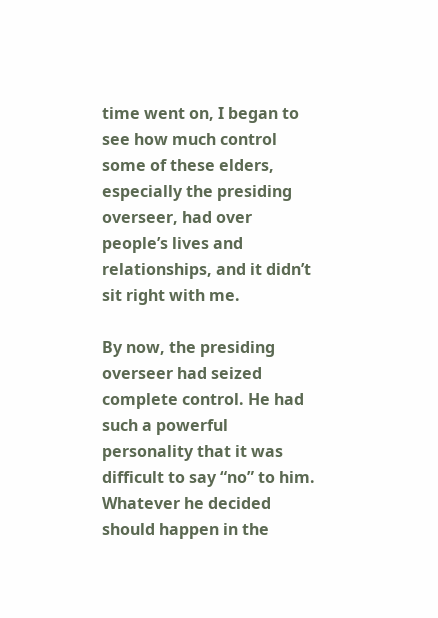time went on, I began to see how much control some of these elders, especially the presiding overseer, had over people’s lives and relationships, and it didn’t sit right with me.

By now, the presiding overseer had seized complete control. He had such a powerful personality that it was difficult to say “no” to him. Whatever he decided should happen in the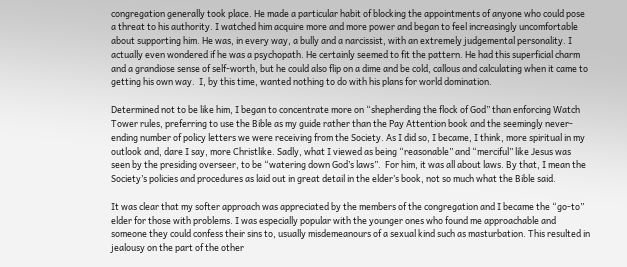congregation generally took place. He made a particular habit of blocking the appointments of anyone who could pose a threat to his authority. I watched him acquire more and more power and began to feel increasingly uncomfortable about supporting him. He was, in every way, a bully and a narcissist, with an extremely judgemental personality. I actually even wondered if he was a psychopath. He certainly seemed to fit the pattern. He had this superficial charm and a grandiose sense of self-worth, but he could also flip on a dime and be cold, callous and calculating when it came to getting his own way.  I, by this time, wanted nothing to do with his plans for world domination.

Determined not to be like him, I began to concentrate more on “shepherding the flock of God” than enforcing Watch Tower rules, preferring to use the Bible as my guide rather than the Pay Attention book and the seemingly never-ending number of policy letters we were receiving from the Society. As I did so, I became, I think, more spiritual in my outlook and, dare I say, more Christlike. Sadly, what I viewed as being “reasonable” and “merciful” like Jesus was seen by the presiding overseer, to be “watering down God’s laws”.  For him, it was all about laws. By that, I mean the Society’s policies and procedures as laid out in great detail in the elder’s book, not so much what the Bible said.

It was clear that my softer approach was appreciated by the members of the congregation and I became the “go-to” elder for those with problems. I was especially popular with the younger ones who found me approachable and someone they could confess their sins to, usually misdemeanours of a sexual kind such as masturbation. This resulted in jealousy on the part of the other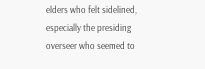elders who felt sidelined, especially the presiding overseer who seemed to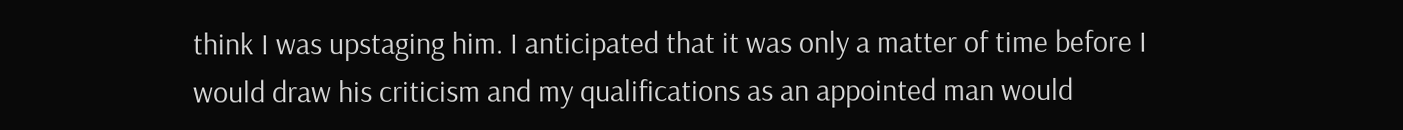think I was upstaging him. I anticipated that it was only a matter of time before I would draw his criticism and my qualifications as an appointed man would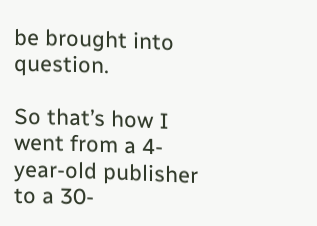be brought into question.

So that’s how I went from a 4-year-old publisher to a 30-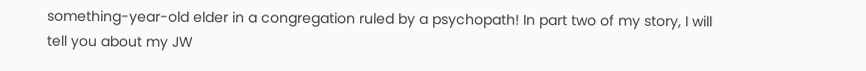something-year-old elder in a congregation ruled by a psychopath! In part two of my story, I will tell you about my JW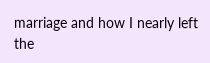marriage and how I nearly left the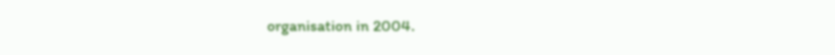organisation in 2004.